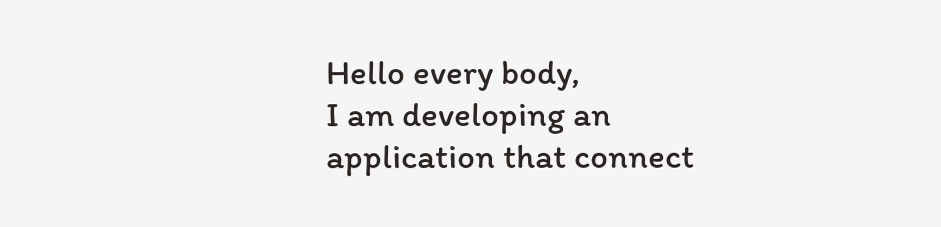Hello every body,
I am developing an application that connect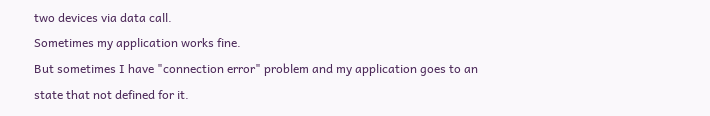two devices via data call.
Sometimes my application works fine.
But sometimes I have "connection error" problem and my application goes to an state that not defined for it.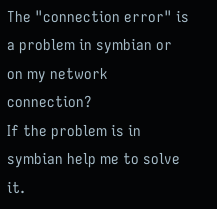The "connection error" is a problem in symbian or on my network connection?
If the problem is in symbian help me to solve it.